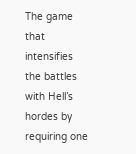The game that intensifies the battles with Hell’s hordes by requiring one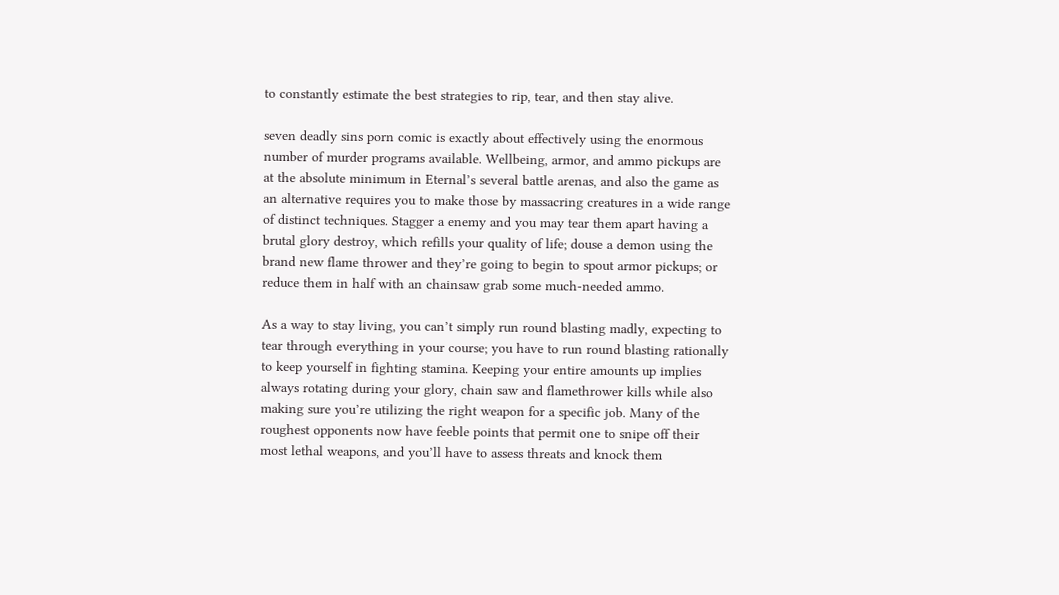to constantly estimate the best strategies to rip, tear, and then stay alive.

seven deadly sins porn comic is exactly about effectively using the enormous number of murder programs available. Wellbeing, armor, and ammo pickups are at the absolute minimum in Eternal’s several battle arenas, and also the game as an alternative requires you to make those by massacring creatures in a wide range of distinct techniques. Stagger a enemy and you may tear them apart having a brutal glory destroy, which refills your quality of life; douse a demon using the brand new flame thrower and they’re going to begin to spout armor pickups; or reduce them in half with an chainsaw grab some much-needed ammo.

As a way to stay living, you can’t simply run round blasting madly, expecting to tear through everything in your course; you have to run round blasting rationally to keep yourself in fighting stamina. Keeping your entire amounts up implies always rotating during your glory, chain saw and flamethrower kills while also making sure you’re utilizing the right weapon for a specific job. Many of the roughest opponents now have feeble points that permit one to snipe off their most lethal weapons, and you’ll have to assess threats and knock them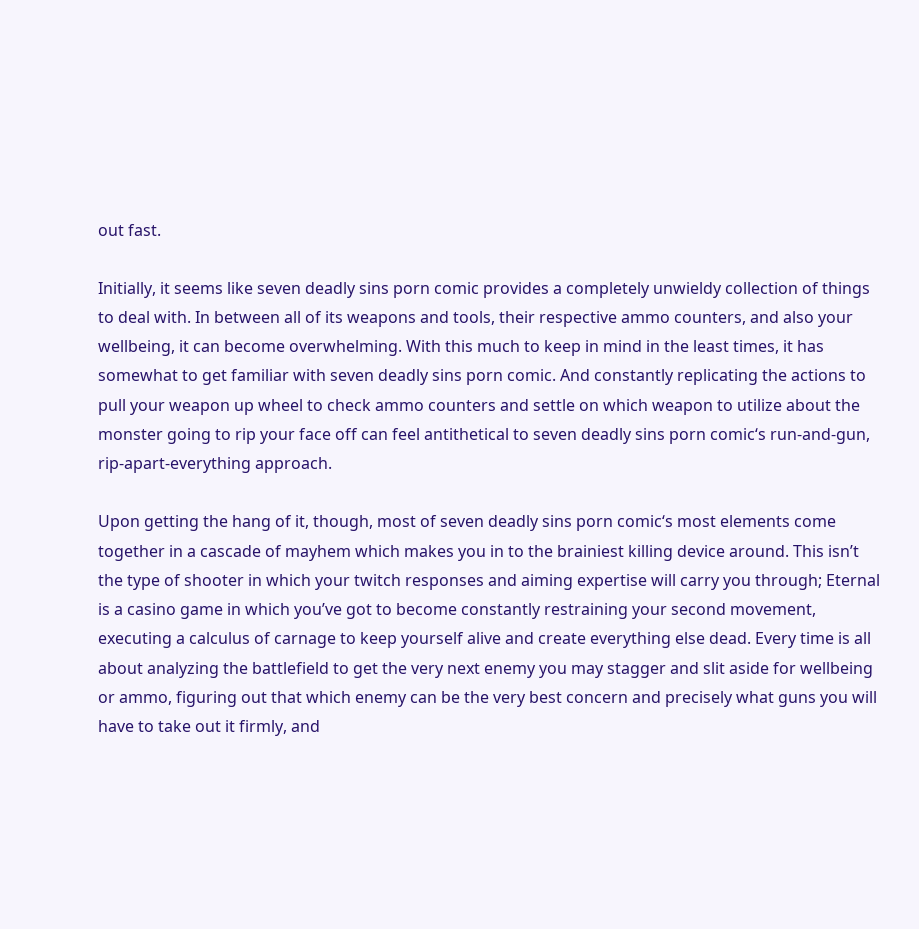out fast.

Initially, it seems like seven deadly sins porn comic provides a completely unwieldy collection of things to deal with. In between all of its weapons and tools, their respective ammo counters, and also your wellbeing, it can become overwhelming. With this much to keep in mind in the least times, it has somewhat to get familiar with seven deadly sins porn comic. And constantly replicating the actions to pull your weapon up wheel to check ammo counters and settle on which weapon to utilize about the monster going to rip your face off can feel antithetical to seven deadly sins porn comic‘s run-and-gun, rip-apart-everything approach.

Upon getting the hang of it, though, most of seven deadly sins porn comic‘s most elements come together in a cascade of mayhem which makes you in to the brainiest killing device around. This isn’t the type of shooter in which your twitch responses and aiming expertise will carry you through; Eternal is a casino game in which you’ve got to become constantly restraining your second movement, executing a calculus of carnage to keep yourself alive and create everything else dead. Every time is all about analyzing the battlefield to get the very next enemy you may stagger and slit aside for wellbeing or ammo, figuring out that which enemy can be the very best concern and precisely what guns you will have to take out it firmly, and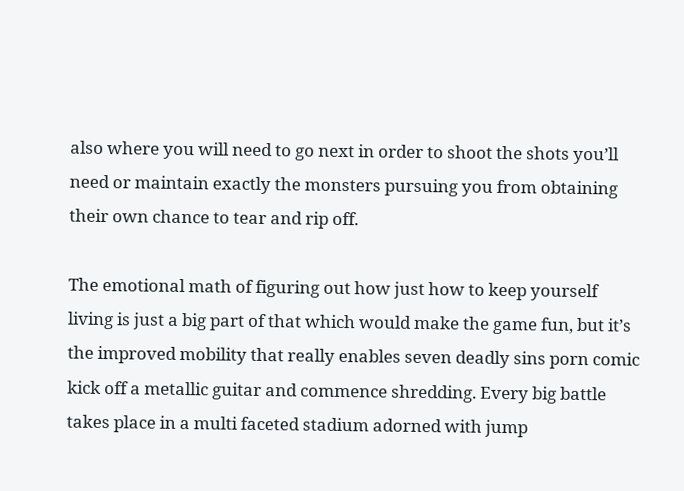also where you will need to go next in order to shoot the shots you’ll need or maintain exactly the monsters pursuing you from obtaining their own chance to tear and rip off.

The emotional math of figuring out how just how to keep yourself living is just a big part of that which would make the game fun, but it’s the improved mobility that really enables seven deadly sins porn comic kick off a metallic guitar and commence shredding. Every big battle takes place in a multi faceted stadium adorned with jump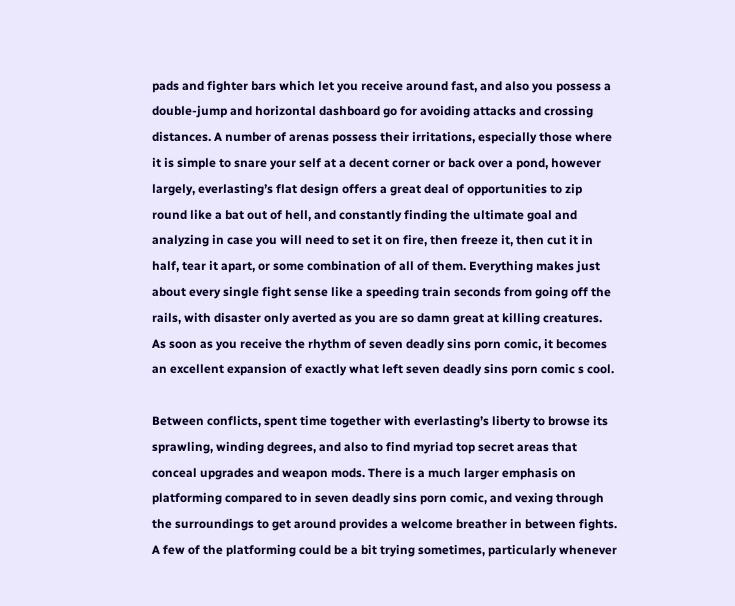pads and fighter bars which let you receive around fast, and also you possess a double-jump and horizontal dashboard go for avoiding attacks and crossing distances. A number of arenas possess their irritations, especially those where it is simple to snare your self at a decent corner or back over a pond, however largely, everlasting’s flat design offers a great deal of opportunities to zip round like a bat out of hell, and constantly finding the ultimate goal and analyzing in case you will need to set it on fire, then freeze it, then cut it in half, tear it apart, or some combination of all of them. Everything makes just about every single fight sense like a speeding train seconds from going off the rails, with disaster only averted as you are so damn great at killing creatures. As soon as you receive the rhythm of seven deadly sins porn comic, it becomes an excellent expansion of exactly what left seven deadly sins porn comic s cool.

Between conflicts, spent time together with everlasting’s liberty to browse its sprawling, winding degrees, and also to find myriad top secret areas that conceal upgrades and weapon mods. There is a much larger emphasis on platforming compared to in seven deadly sins porn comic, and vexing through the surroundings to get around provides a welcome breather in between fights. A few of the platforming could be a bit trying sometimes, particularly whenever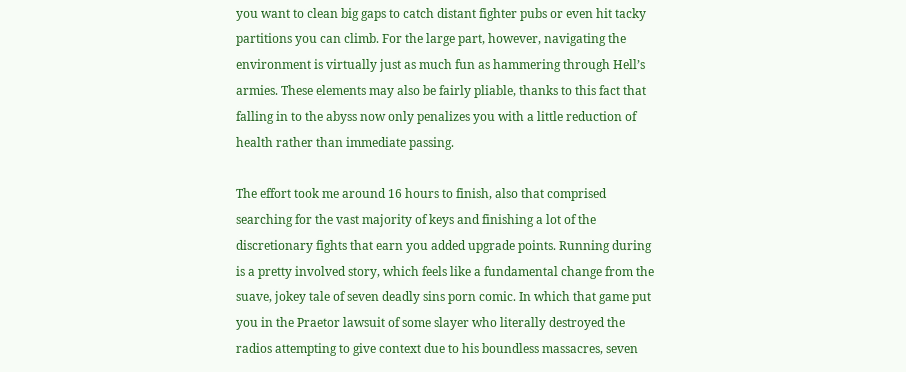you want to clean big gaps to catch distant fighter pubs or even hit tacky partitions you can climb. For the large part, however, navigating the environment is virtually just as much fun as hammering through Hell’s armies. These elements may also be fairly pliable, thanks to this fact that falling in to the abyss now only penalizes you with a little reduction of health rather than immediate passing.

The effort took me around 16 hours to finish, also that comprised searching for the vast majority of keys and finishing a lot of the discretionary fights that earn you added upgrade points. Running during is a pretty involved story, which feels like a fundamental change from the suave, jokey tale of seven deadly sins porn comic. In which that game put you in the Praetor lawsuit of some slayer who literally destroyed the radios attempting to give context due to his boundless massacres, seven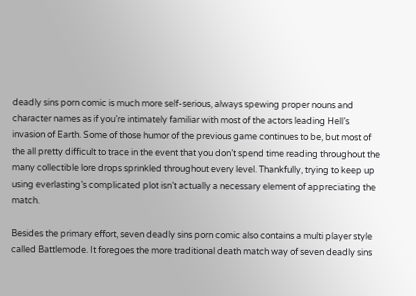deadly sins porn comic is much more self-serious, always spewing proper nouns and character names as if you’re intimately familiar with most of the actors leading Hell’s invasion of Earth. Some of those humor of the previous game continues to be, but most of the all pretty difficult to trace in the event that you don’t spend time reading throughout the many collectible lore drops sprinkled throughout every level. Thankfully, trying to keep up using everlasting’s complicated plot isn’t actually a necessary element of appreciating the match.

Besides the primary effort, seven deadly sins porn comic also contains a multi player style called Battlemode. It foregoes the more traditional death match way of seven deadly sins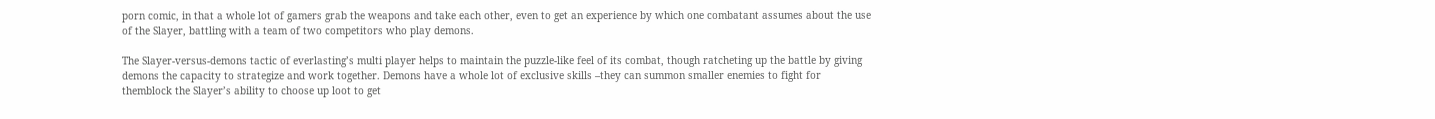porn comic, in that a whole lot of gamers grab the weapons and take each other, even to get an experience by which one combatant assumes about the use of the Slayer, battling with a team of two competitors who play demons.

The Slayer-versus-demons tactic of everlasting’s multi player helps to maintain the puzzle-like feel of its combat, though ratcheting up the battle by giving demons the capacity to strategize and work together. Demons have a whole lot of exclusive skills –they can summon smaller enemies to fight for themblock the Slayer’s ability to choose up loot to get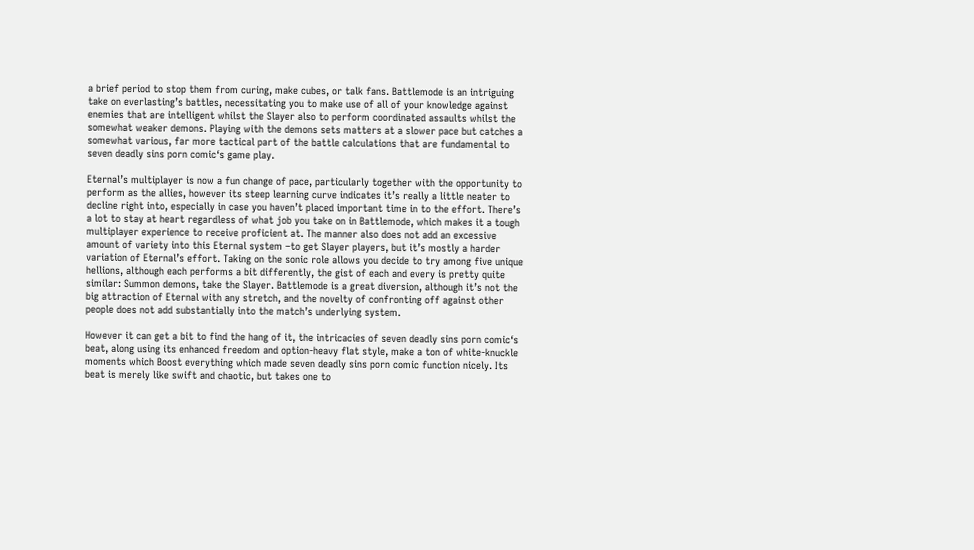a brief period to stop them from curing, make cubes, or talk fans. Battlemode is an intriguing take on everlasting’s battles, necessitating you to make use of all of your knowledge against enemies that are intelligent whilst the Slayer also to perform coordinated assaults whilst the somewhat weaker demons. Playing with the demons sets matters at a slower pace but catches a somewhat various, far more tactical part of the battle calculations that are fundamental to seven deadly sins porn comic‘s game play.

Eternal’s multiplayer is now a fun change of pace, particularly together with the opportunity to perform as the allies, however its steep learning curve indicates it’s really a little neater to decline right into, especially in case you haven’t placed important time in to the effort. There’s a lot to stay at heart regardless of what job you take on in Battlemode, which makes it a tough multiplayer experience to receive proficient at. The manner also does not add an excessive amount of variety into this Eternal system –to get Slayer players, but it’s mostly a harder variation of Eternal’s effort. Taking on the sonic role allows you decide to try among five unique hellions, although each performs a bit differently, the gist of each and every is pretty quite similar: Summon demons, take the Slayer. Battlemode is a great diversion, although it’s not the big attraction of Eternal with any stretch, and the novelty of confronting off against other people does not add substantially into the match’s underlying system.

However it can get a bit to find the hang of it, the intricacies of seven deadly sins porn comic‘s beat, along using its enhanced freedom and option-heavy flat style, make a ton of white-knuckle moments which Boost everything which made seven deadly sins porn comic function nicely. Its beat is merely like swift and chaotic, but takes one to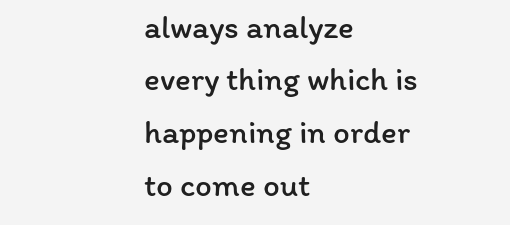always analyze every thing which is happening in order to come out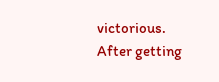victorious. After getting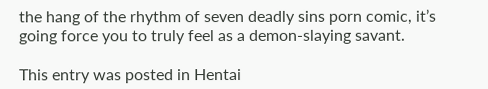the hang of the rhythm of seven deadly sins porn comic, it’s going force you to truly feel as a demon-slaying savant.

This entry was posted in Hentai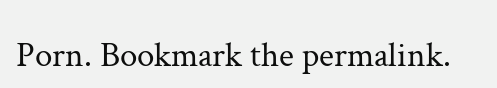Porn. Bookmark the permalink.